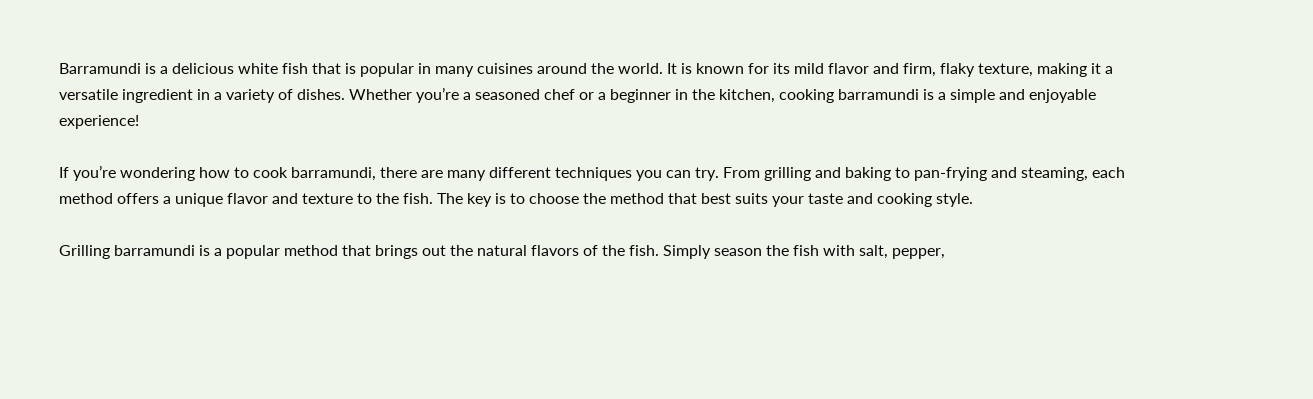Barramundi is a delicious white fish that is popular in many cuisines around the world. It is known for its mild flavor and firm, flaky texture, making it a versatile ingredient in a variety of dishes. Whether you’re a seasoned chef or a beginner in the kitchen, cooking barramundi is a simple and enjoyable experience!

If you’re wondering how to cook barramundi, there are many different techniques you can try. From grilling and baking to pan-frying and steaming, each method offers a unique flavor and texture to the fish. The key is to choose the method that best suits your taste and cooking style.

Grilling barramundi is a popular method that brings out the natural flavors of the fish. Simply season the fish with salt, pepper,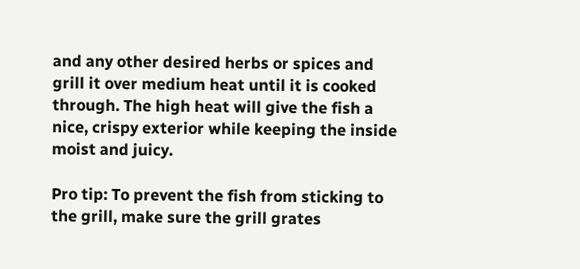and any other desired herbs or spices and grill it over medium heat until it is cooked through. The high heat will give the fish a nice, crispy exterior while keeping the inside moist and juicy.

Pro tip: To prevent the fish from sticking to the grill, make sure the grill grates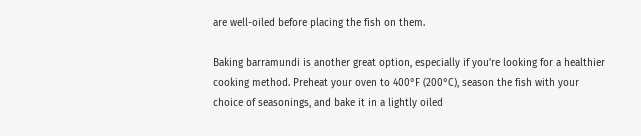are well-oiled before placing the fish on them.

Baking barramundi is another great option, especially if you’re looking for a healthier cooking method. Preheat your oven to 400°F (200°C), season the fish with your choice of seasonings, and bake it in a lightly oiled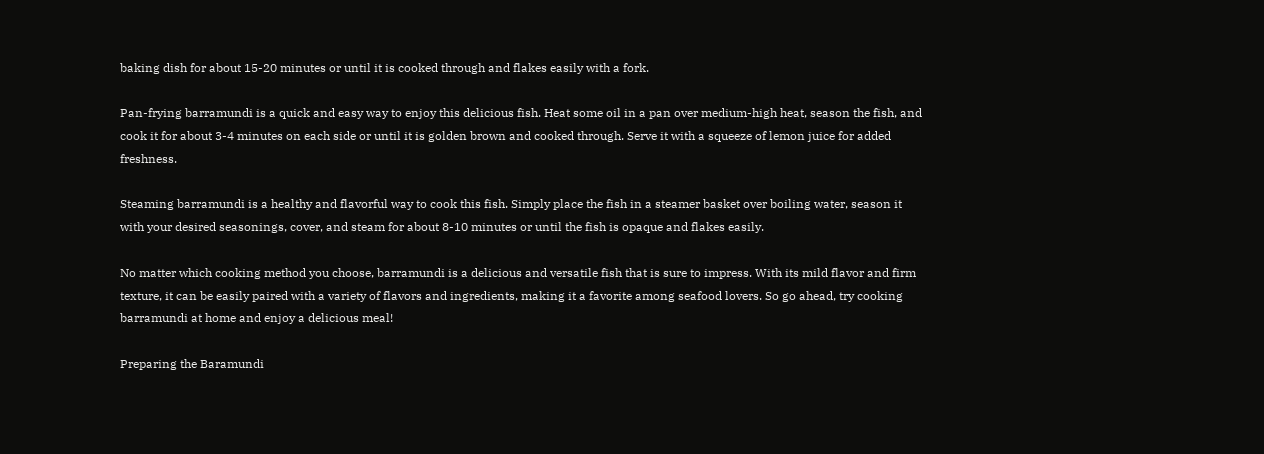baking dish for about 15-20 minutes or until it is cooked through and flakes easily with a fork.

Pan-frying barramundi is a quick and easy way to enjoy this delicious fish. Heat some oil in a pan over medium-high heat, season the fish, and cook it for about 3-4 minutes on each side or until it is golden brown and cooked through. Serve it with a squeeze of lemon juice for added freshness.

Steaming barramundi is a healthy and flavorful way to cook this fish. Simply place the fish in a steamer basket over boiling water, season it with your desired seasonings, cover, and steam for about 8-10 minutes or until the fish is opaque and flakes easily.

No matter which cooking method you choose, barramundi is a delicious and versatile fish that is sure to impress. With its mild flavor and firm texture, it can be easily paired with a variety of flavors and ingredients, making it a favorite among seafood lovers. So go ahead, try cooking barramundi at home and enjoy a delicious meal!

Preparing the Baramundi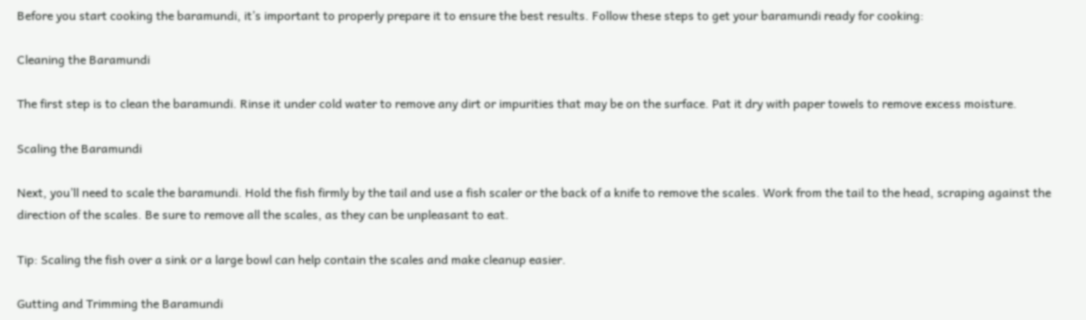Before you start cooking the baramundi, it’s important to properly prepare it to ensure the best results. Follow these steps to get your baramundi ready for cooking:

Cleaning the Baramundi

The first step is to clean the baramundi. Rinse it under cold water to remove any dirt or impurities that may be on the surface. Pat it dry with paper towels to remove excess moisture.

Scaling the Baramundi

Next, you’ll need to scale the baramundi. Hold the fish firmly by the tail and use a fish scaler or the back of a knife to remove the scales. Work from the tail to the head, scraping against the direction of the scales. Be sure to remove all the scales, as they can be unpleasant to eat.

Tip: Scaling the fish over a sink or a large bowl can help contain the scales and make cleanup easier.

Gutting and Trimming the Baramundi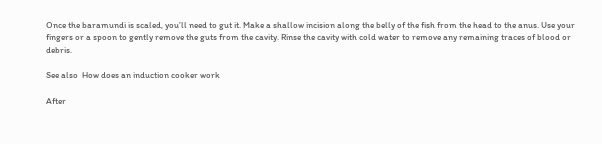Once the baramundi is scaled, you’ll need to gut it. Make a shallow incision along the belly of the fish from the head to the anus. Use your fingers or a spoon to gently remove the guts from the cavity. Rinse the cavity with cold water to remove any remaining traces of blood or debris.

See also  How does an induction cooker work

After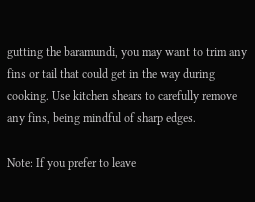gutting the baramundi, you may want to trim any fins or tail that could get in the way during cooking. Use kitchen shears to carefully remove any fins, being mindful of sharp edges.

Note: If you prefer to leave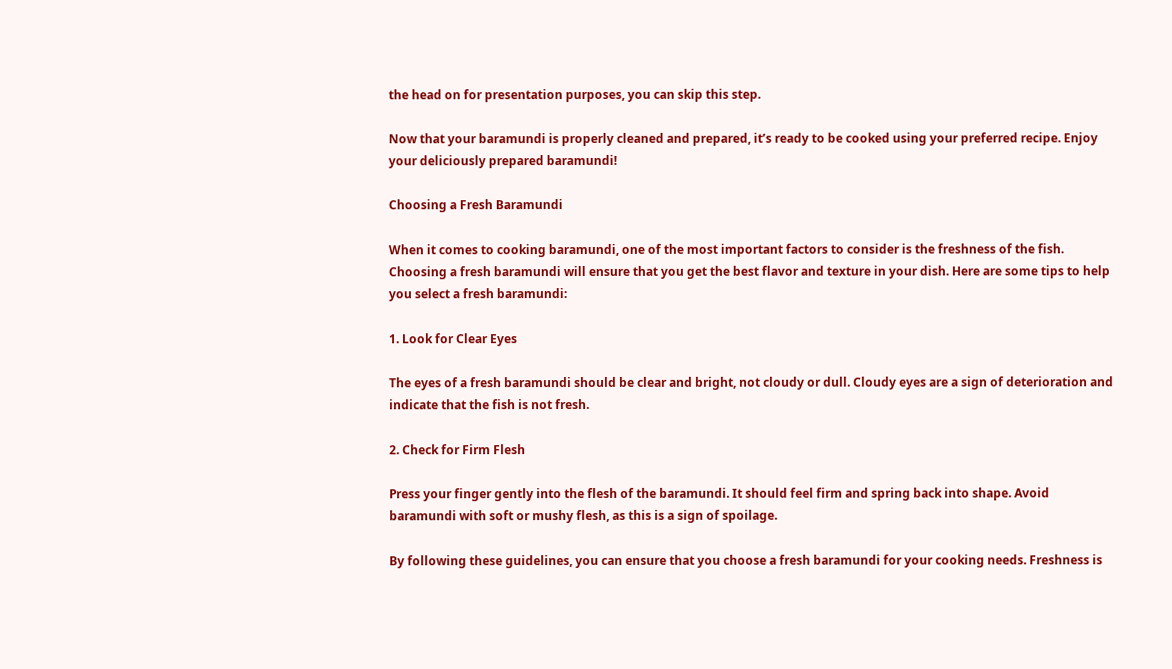the head on for presentation purposes, you can skip this step.

Now that your baramundi is properly cleaned and prepared, it’s ready to be cooked using your preferred recipe. Enjoy your deliciously prepared baramundi!

Choosing a Fresh Baramundi

When it comes to cooking baramundi, one of the most important factors to consider is the freshness of the fish. Choosing a fresh baramundi will ensure that you get the best flavor and texture in your dish. Here are some tips to help you select a fresh baramundi:

1. Look for Clear Eyes

The eyes of a fresh baramundi should be clear and bright, not cloudy or dull. Cloudy eyes are a sign of deterioration and indicate that the fish is not fresh.

2. Check for Firm Flesh

Press your finger gently into the flesh of the baramundi. It should feel firm and spring back into shape. Avoid baramundi with soft or mushy flesh, as this is a sign of spoilage.

By following these guidelines, you can ensure that you choose a fresh baramundi for your cooking needs. Freshness is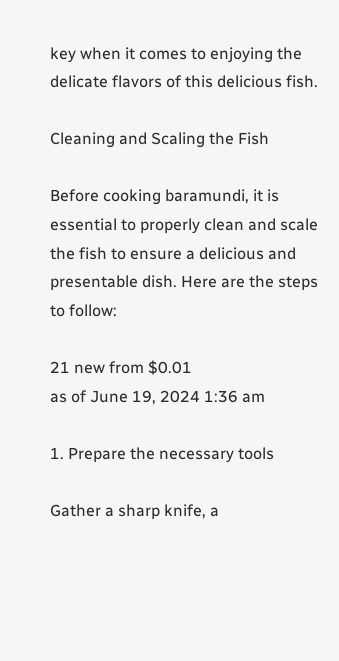key when it comes to enjoying the delicate flavors of this delicious fish.

Cleaning and Scaling the Fish

Before cooking baramundi, it is essential to properly clean and scale the fish to ensure a delicious and presentable dish. Here are the steps to follow:

21 new from $0.01
as of June 19, 2024 1:36 am

1. Prepare the necessary tools

Gather a sharp knife, a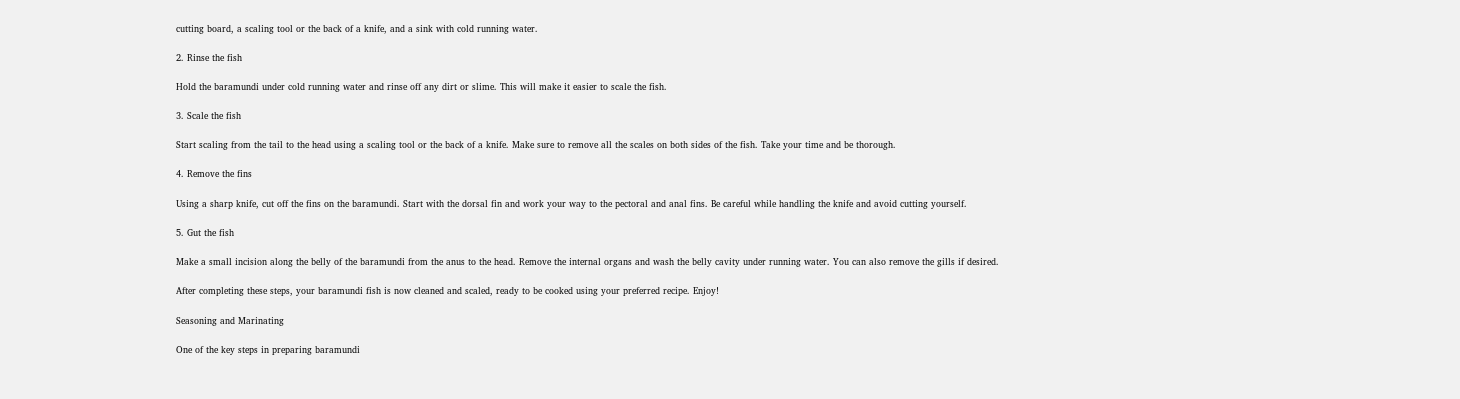cutting board, a scaling tool or the back of a knife, and a sink with cold running water.

2. Rinse the fish

Hold the baramundi under cold running water and rinse off any dirt or slime. This will make it easier to scale the fish.

3. Scale the fish

Start scaling from the tail to the head using a scaling tool or the back of a knife. Make sure to remove all the scales on both sides of the fish. Take your time and be thorough.

4. Remove the fins

Using a sharp knife, cut off the fins on the baramundi. Start with the dorsal fin and work your way to the pectoral and anal fins. Be careful while handling the knife and avoid cutting yourself.

5. Gut the fish

Make a small incision along the belly of the baramundi from the anus to the head. Remove the internal organs and wash the belly cavity under running water. You can also remove the gills if desired.

After completing these steps, your baramundi fish is now cleaned and scaled, ready to be cooked using your preferred recipe. Enjoy!

Seasoning and Marinating

One of the key steps in preparing baramundi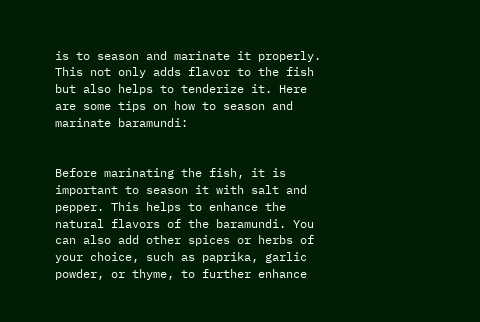is to season and marinate it properly. This not only adds flavor to the fish but also helps to tenderize it. Here are some tips on how to season and marinate baramundi:


Before marinating the fish, it is important to season it with salt and pepper. This helps to enhance the natural flavors of the baramundi. You can also add other spices or herbs of your choice, such as paprika, garlic powder, or thyme, to further enhance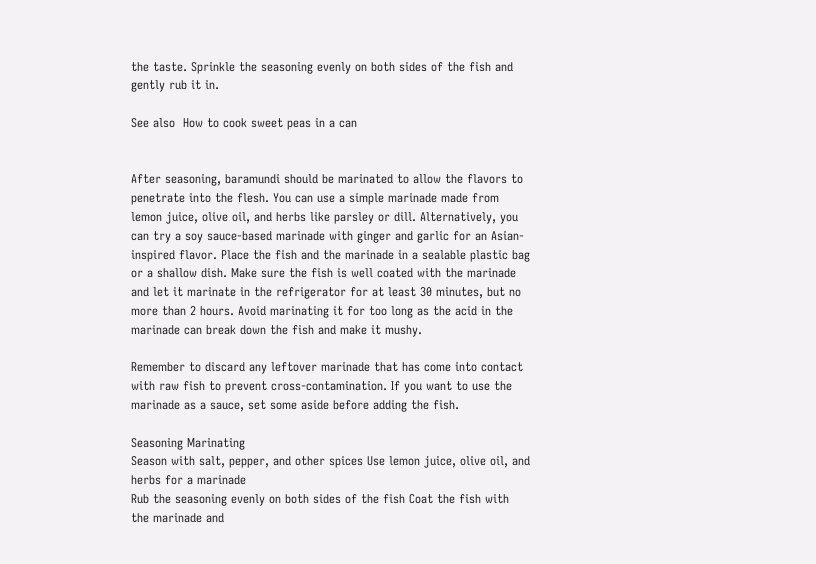the taste. Sprinkle the seasoning evenly on both sides of the fish and gently rub it in.

See also  How to cook sweet peas in a can


After seasoning, baramundi should be marinated to allow the flavors to penetrate into the flesh. You can use a simple marinade made from lemon juice, olive oil, and herbs like parsley or dill. Alternatively, you can try a soy sauce-based marinade with ginger and garlic for an Asian-inspired flavor. Place the fish and the marinade in a sealable plastic bag or a shallow dish. Make sure the fish is well coated with the marinade and let it marinate in the refrigerator for at least 30 minutes, but no more than 2 hours. Avoid marinating it for too long as the acid in the marinade can break down the fish and make it mushy.

Remember to discard any leftover marinade that has come into contact with raw fish to prevent cross-contamination. If you want to use the marinade as a sauce, set some aside before adding the fish.

Seasoning Marinating
Season with salt, pepper, and other spices Use lemon juice, olive oil, and herbs for a marinade
Rub the seasoning evenly on both sides of the fish Coat the fish with the marinade and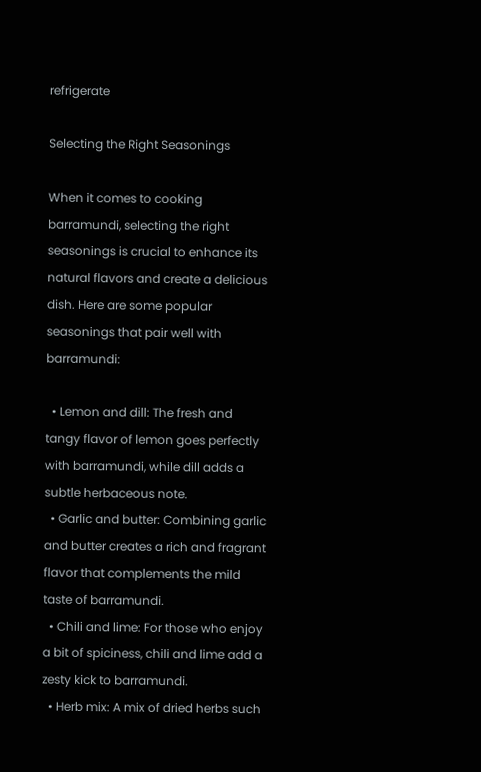refrigerate

Selecting the Right Seasonings

When it comes to cooking barramundi, selecting the right seasonings is crucial to enhance its natural flavors and create a delicious dish. Here are some popular seasonings that pair well with barramundi:

  • Lemon and dill: The fresh and tangy flavor of lemon goes perfectly with barramundi, while dill adds a subtle herbaceous note.
  • Garlic and butter: Combining garlic and butter creates a rich and fragrant flavor that complements the mild taste of barramundi.
  • Chili and lime: For those who enjoy a bit of spiciness, chili and lime add a zesty kick to barramundi.
  • Herb mix: A mix of dried herbs such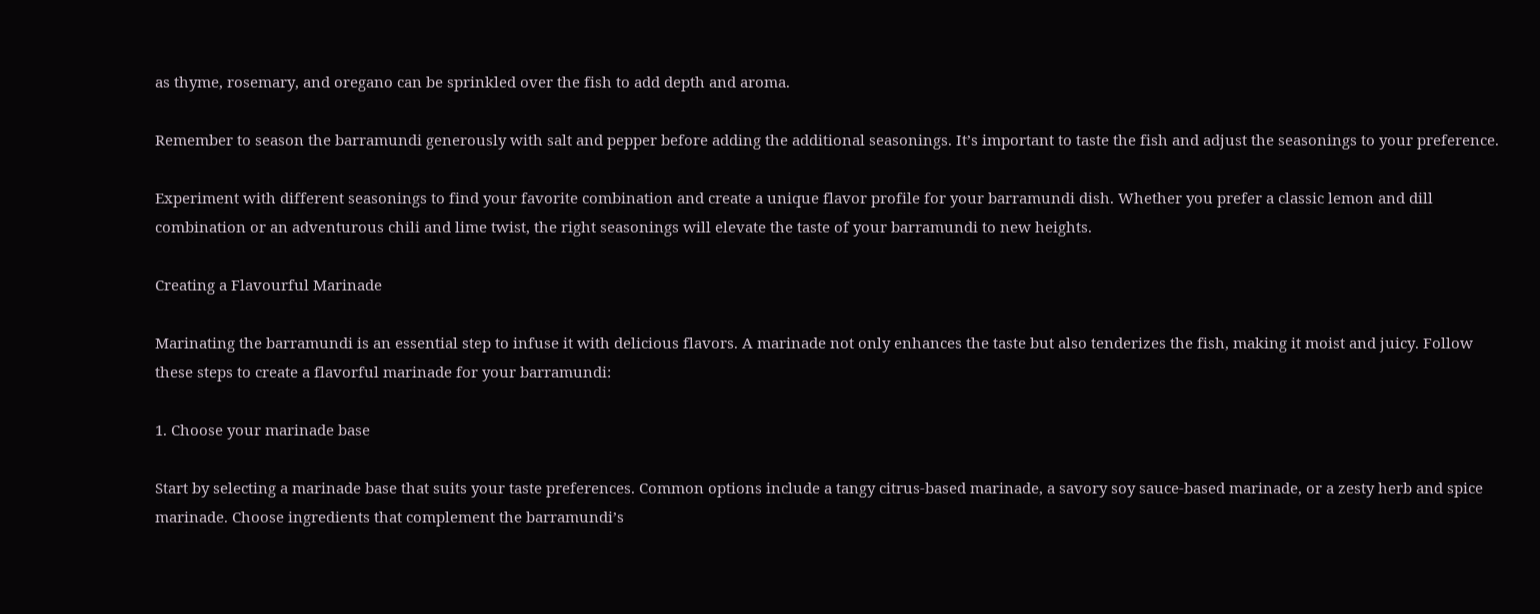as thyme, rosemary, and oregano can be sprinkled over the fish to add depth and aroma.

Remember to season the barramundi generously with salt and pepper before adding the additional seasonings. It’s important to taste the fish and adjust the seasonings to your preference.

Experiment with different seasonings to find your favorite combination and create a unique flavor profile for your barramundi dish. Whether you prefer a classic lemon and dill combination or an adventurous chili and lime twist, the right seasonings will elevate the taste of your barramundi to new heights.

Creating a Flavourful Marinade

Marinating the barramundi is an essential step to infuse it with delicious flavors. A marinade not only enhances the taste but also tenderizes the fish, making it moist and juicy. Follow these steps to create a flavorful marinade for your barramundi:

1. Choose your marinade base

Start by selecting a marinade base that suits your taste preferences. Common options include a tangy citrus-based marinade, a savory soy sauce-based marinade, or a zesty herb and spice marinade. Choose ingredients that complement the barramundi’s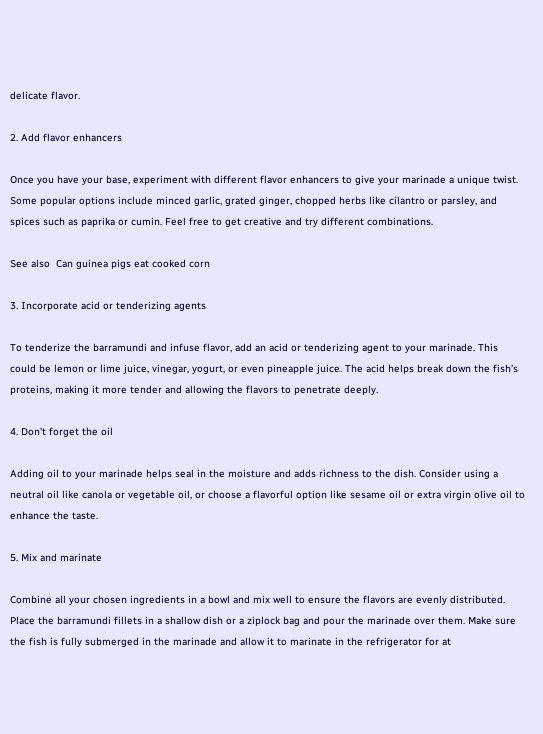delicate flavor.

2. Add flavor enhancers

Once you have your base, experiment with different flavor enhancers to give your marinade a unique twist. Some popular options include minced garlic, grated ginger, chopped herbs like cilantro or parsley, and spices such as paprika or cumin. Feel free to get creative and try different combinations.

See also  Can guinea pigs eat cooked corn

3. Incorporate acid or tenderizing agents

To tenderize the barramundi and infuse flavor, add an acid or tenderizing agent to your marinade. This could be lemon or lime juice, vinegar, yogurt, or even pineapple juice. The acid helps break down the fish’s proteins, making it more tender and allowing the flavors to penetrate deeply.

4. Don’t forget the oil

Adding oil to your marinade helps seal in the moisture and adds richness to the dish. Consider using a neutral oil like canola or vegetable oil, or choose a flavorful option like sesame oil or extra virgin olive oil to enhance the taste.

5. Mix and marinate

Combine all your chosen ingredients in a bowl and mix well to ensure the flavors are evenly distributed. Place the barramundi fillets in a shallow dish or a ziplock bag and pour the marinade over them. Make sure the fish is fully submerged in the marinade and allow it to marinate in the refrigerator for at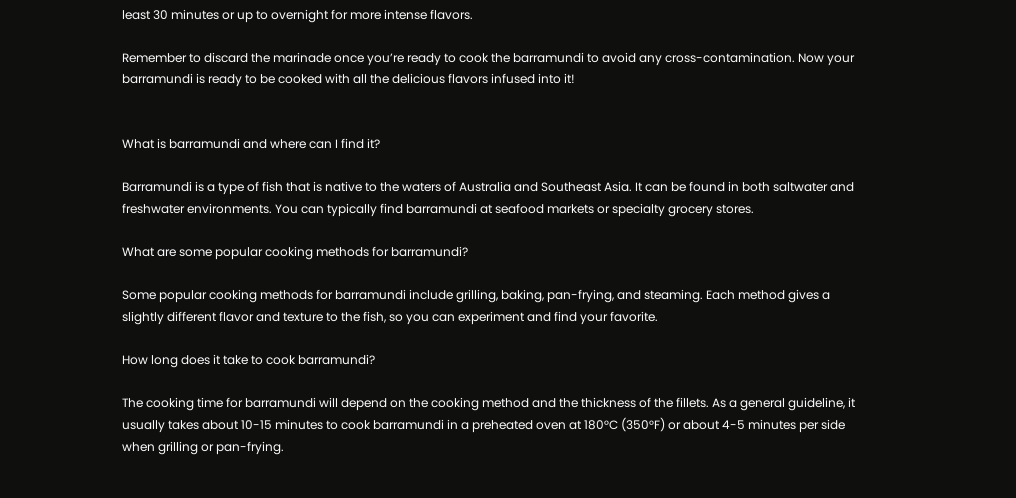least 30 minutes or up to overnight for more intense flavors.

Remember to discard the marinade once you’re ready to cook the barramundi to avoid any cross-contamination. Now your barramundi is ready to be cooked with all the delicious flavors infused into it!


What is barramundi and where can I find it?

Barramundi is a type of fish that is native to the waters of Australia and Southeast Asia. It can be found in both saltwater and freshwater environments. You can typically find barramundi at seafood markets or specialty grocery stores.

What are some popular cooking methods for barramundi?

Some popular cooking methods for barramundi include grilling, baking, pan-frying, and steaming. Each method gives a slightly different flavor and texture to the fish, so you can experiment and find your favorite.

How long does it take to cook barramundi?

The cooking time for barramundi will depend on the cooking method and the thickness of the fillets. As a general guideline, it usually takes about 10-15 minutes to cook barramundi in a preheated oven at 180°C (350°F) or about 4-5 minutes per side when grilling or pan-frying.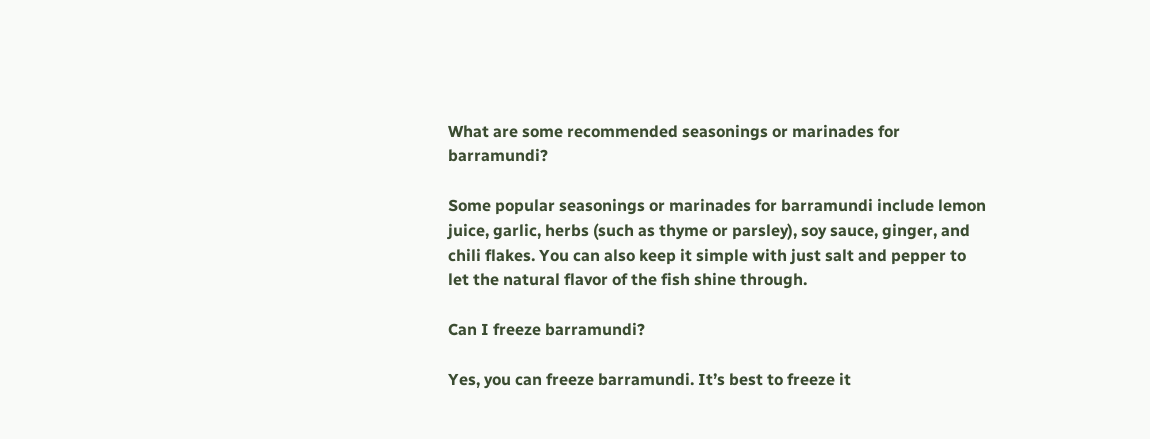What are some recommended seasonings or marinades for barramundi?

Some popular seasonings or marinades for barramundi include lemon juice, garlic, herbs (such as thyme or parsley), soy sauce, ginger, and chili flakes. You can also keep it simple with just salt and pepper to let the natural flavor of the fish shine through.

Can I freeze barramundi?

Yes, you can freeze barramundi. It’s best to freeze it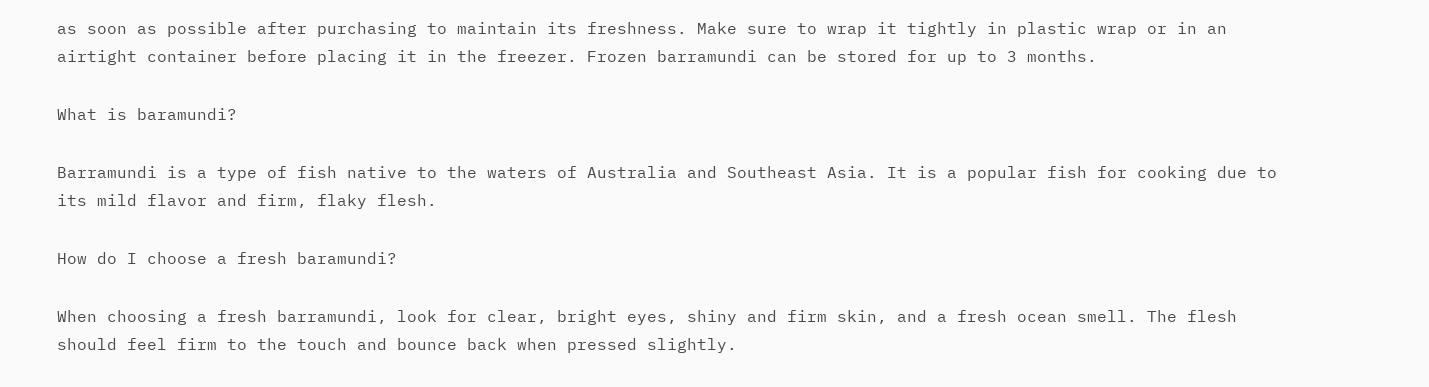as soon as possible after purchasing to maintain its freshness. Make sure to wrap it tightly in plastic wrap or in an airtight container before placing it in the freezer. Frozen barramundi can be stored for up to 3 months.

What is baramundi?

Barramundi is a type of fish native to the waters of Australia and Southeast Asia. It is a popular fish for cooking due to its mild flavor and firm, flaky flesh.

How do I choose a fresh baramundi?

When choosing a fresh barramundi, look for clear, bright eyes, shiny and firm skin, and a fresh ocean smell. The flesh should feel firm to the touch and bounce back when pressed slightly.